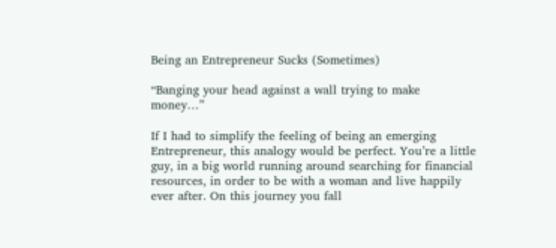Being an Entrepreneur Sucks (Sometimes)

“Banging your head against a wall trying to make money…”

If I had to simplify the feeling of being an emerging Entrepreneur, this analogy would be perfect. You’re a little guy, in a big world running around searching for financial resources, in order to be with a woman and live happily ever after. On this journey you fall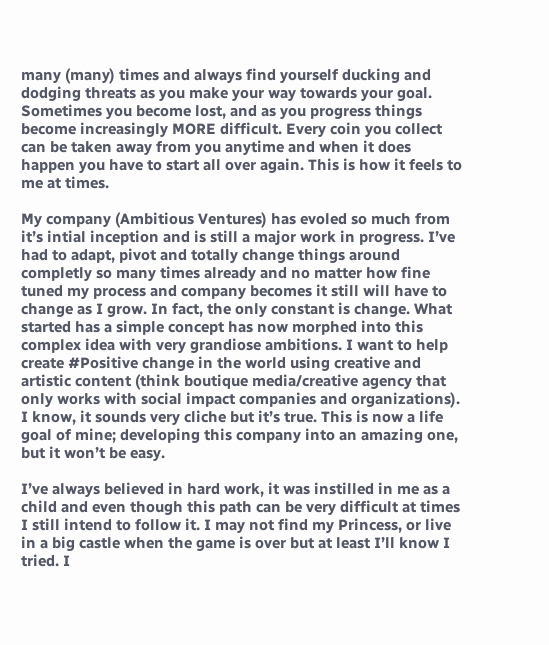many (many) times and always find yourself ducking and dodging threats as you make your way towards your goal. Sometimes you become lost, and as you progress things become increasingly MORE difficult. Every coin you collect can be taken away from you anytime and when it does happen you have to start all over again. This is how it feels to me at times.

My company (Ambitious Ventures) has evoled so much from it’s intial inception and is still a major work in progress. I’ve had to adapt, pivot and totally change things around completly so many times already and no matter how fine tuned my process and company becomes it still will have to change as I grow. In fact, the only constant is change. What started has a simple concept has now morphed into this complex idea with very grandiose ambitions. I want to help create #Positive change in the world using creative and artistic content (think boutique media/creative agency that only works with social impact companies and organizations). I know, it sounds very cliche but it’s true. This is now a life goal of mine; developing this company into an amazing one, but it won’t be easy.

I’ve always believed in hard work, it was instilled in me as a child and even though this path can be very difficult at times I still intend to follow it. I may not find my Princess, or live in a big castle when the game is over but at least I’ll know I tried. I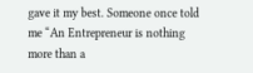gave it my best. Someone once told me “An Entrepreneur is nothing more than a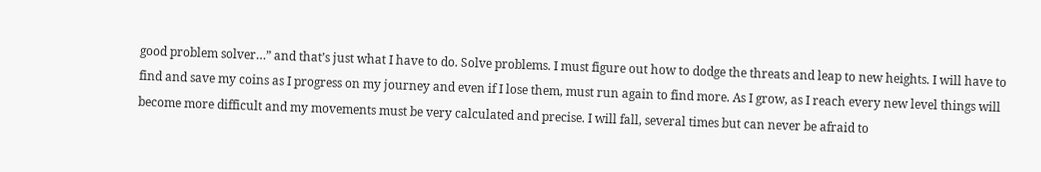good problem solver…” and that’s just what I have to do. Solve problems. I must figure out how to dodge the threats and leap to new heights. I will have to find and save my coins as I progress on my journey and even if I lose them, must run again to find more. As I grow, as I reach every new level things will become more difficult and my movements must be very calculated and precise. I will fall, several times but can never be afraid to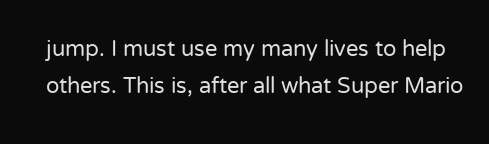jump. I must use my many lives to help others. This is, after all what Super Mario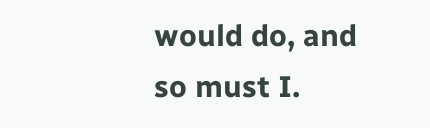would do, and so must I.